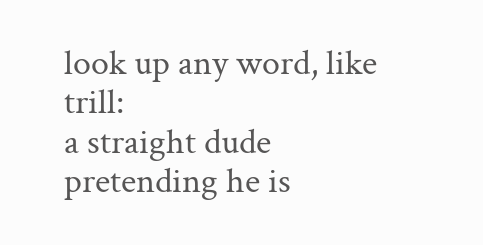look up any word, like trill:
a straight dude pretending he is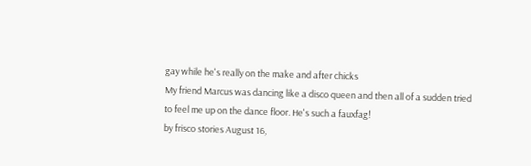gay while he's really on the make and after chicks
My friend Marcus was dancing like a disco queen and then all of a sudden tried to feel me up on the dance floor. He's such a fauxfag!
by frisco stories August 16,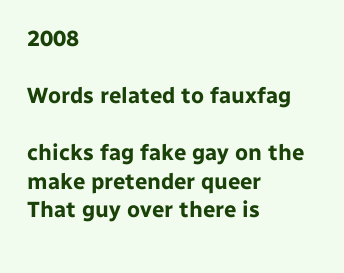2008

Words related to fauxfag

chicks fag fake gay on the make pretender queer
That guy over there is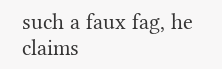such a faux fag, he claims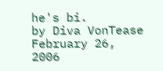he's bi.
by Diva VonTease February 26, 2006